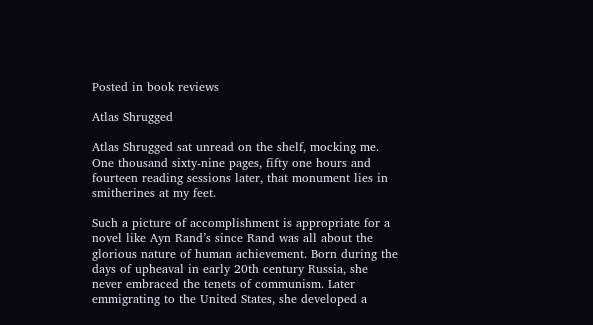Posted in book reviews

Atlas Shrugged

Atlas Shrugged sat unread on the shelf, mocking me.  One thousand sixty-nine pages, fifty one hours and fourteen reading sessions later, that monument lies in smitherines at my feet.

Such a picture of accomplishment is appropriate for a novel like Ayn Rand’s since Rand was all about the glorious nature of human achievement. Born during the days of upheaval in early 20th century Russia, she never embraced the tenets of communism. Later emmigrating to the United States, she developed a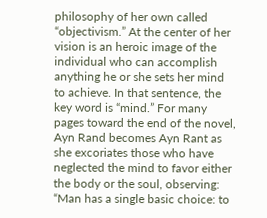philosophy of her own called “objectivism.” At the center of her vision is an heroic image of the individual who can accomplish anything he or she sets her mind to achieve. In that sentence, the key word is “mind.” For many pages toward the end of the novel, Ayn Rand becomes Ayn Rant as she excoriates those who have neglected the mind to favor either the body or the soul, observing: “Man has a single basic choice: to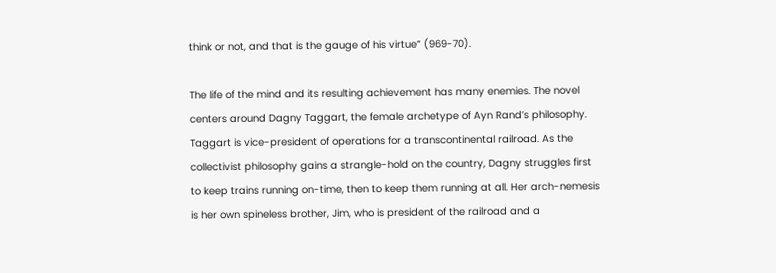think or not, and that is the gauge of his virtue” (969-70).

The life of the mind and its resulting achievement has many enemies. The novel centers around Dagny Taggart, the female archetype of Ayn Rand’s philosophy. Taggart is vice-president of operations for a transcontinental railroad. As the collectivist philosophy gains a strangle-hold on the country, Dagny struggles first to keep trains running on-time, then to keep them running at all. Her arch-nemesis is her own spineless brother, Jim, who is president of the railroad and a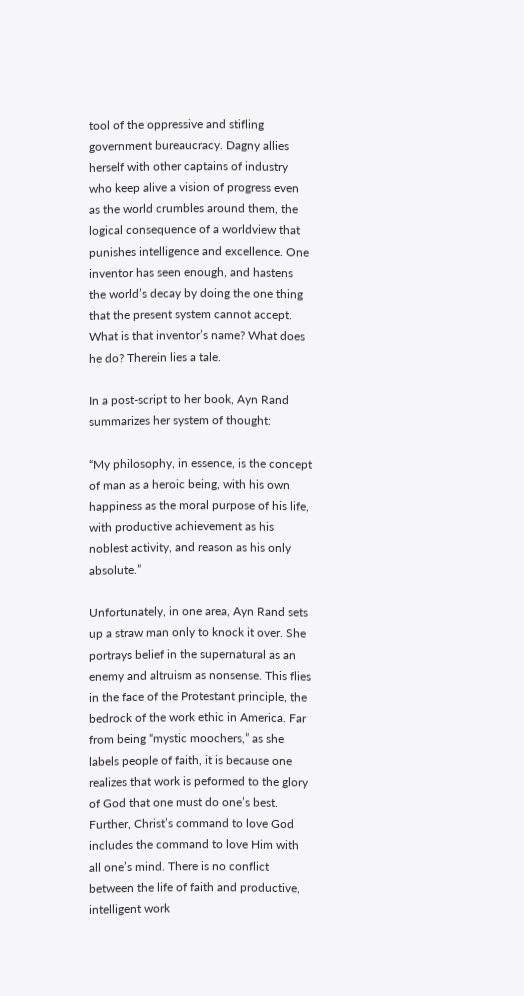tool of the oppressive and stifling government bureaucracy. Dagny allies herself with other captains of industry who keep alive a vision of progress even as the world crumbles around them, the logical consequence of a worldview that punishes intelligence and excellence. One inventor has seen enough, and hastens the world’s decay by doing the one thing that the present system cannot accept. What is that inventor’s name? What does he do? Therein lies a tale.

In a post-script to her book, Ayn Rand summarizes her system of thought:

“My philosophy, in essence, is the concept of man as a heroic being, with his own happiness as the moral purpose of his life, with productive achievement as his noblest activity, and reason as his only absolute.”

Unfortunately, in one area, Ayn Rand sets up a straw man only to knock it over. She portrays belief in the supernatural as an enemy and altruism as nonsense. This flies in the face of the Protestant principle, the bedrock of the work ethic in America. Far from being “mystic moochers,” as she labels people of faith, it is because one realizes that work is peformed to the glory of God that one must do one’s best. Further, Christ’s command to love God includes the command to love Him with all one’s mind. There is no conflict between the life of faith and productive, intelligent work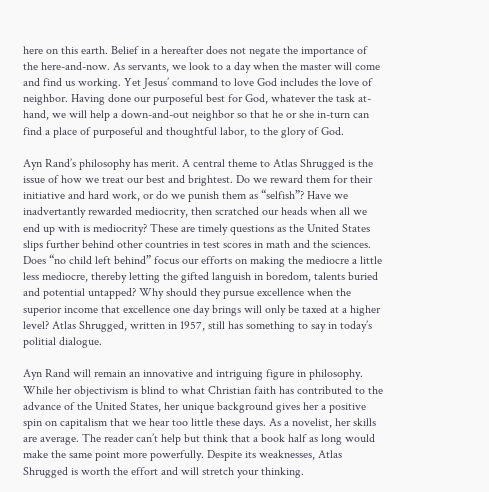here on this earth. Belief in a hereafter does not negate the importance of the here-and-now. As servants, we look to a day when the master will come and find us working. Yet Jesus’ command to love God includes the love of neighbor. Having done our purposeful best for God, whatever the task at-hand, we will help a down-and-out neighbor so that he or she in-turn can find a place of purposeful and thoughtful labor, to the glory of God.

Ayn Rand’s philosophy has merit. A central theme to Atlas Shrugged is the issue of how we treat our best and brightest. Do we reward them for their initiative and hard work, or do we punish them as “selfish”? Have we inadvertantly rewarded mediocrity, then scratched our heads when all we end up with is mediocrity? These are timely questions as the United States slips further behind other countries in test scores in math and the sciences. Does “no child left behind” focus our efforts on making the mediocre a little less mediocre, thereby letting the gifted languish in boredom, talents buried and potential untapped? Why should they pursue excellence when the superior income that excellence one day brings will only be taxed at a higher level? Atlas Shrugged, written in 1957, still has something to say in today’s politial dialogue.

Ayn Rand will remain an innovative and intriguing figure in philosophy. While her objectivism is blind to what Christian faith has contributed to the advance of the United States, her unique background gives her a positive spin on capitalism that we hear too little these days. As a novelist, her skills are average. The reader can’t help but think that a book half as long would make the same point more powerfully. Despite its weaknesses, Atlas Shrugged is worth the effort and will stretch your thinking.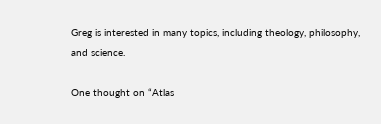Greg is interested in many topics, including theology, philosophy, and science.

One thought on “Atlas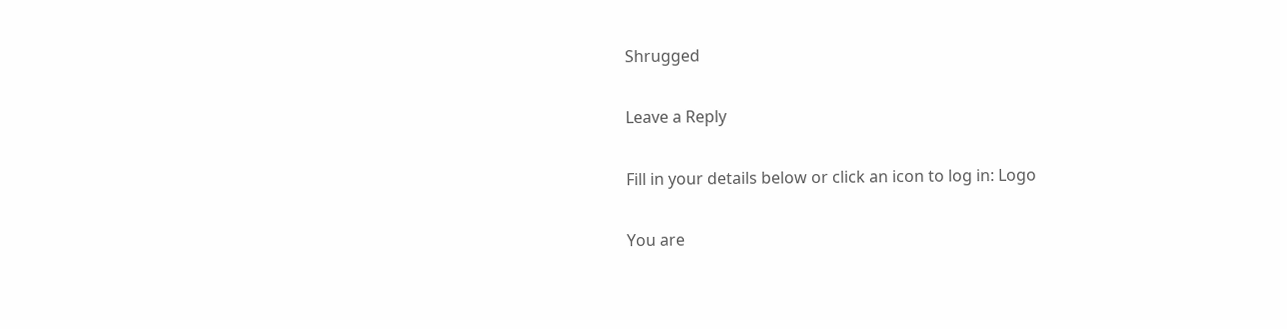Shrugged

Leave a Reply

Fill in your details below or click an icon to log in: Logo

You are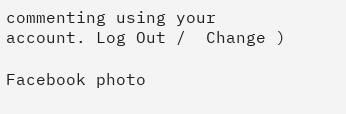commenting using your account. Log Out /  Change )

Facebook photo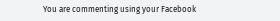You are commenting using your Facebook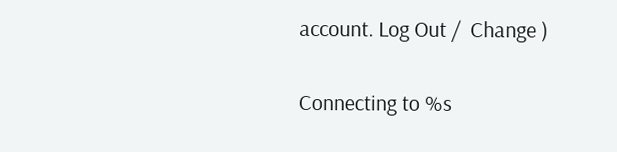account. Log Out /  Change )

Connecting to %s